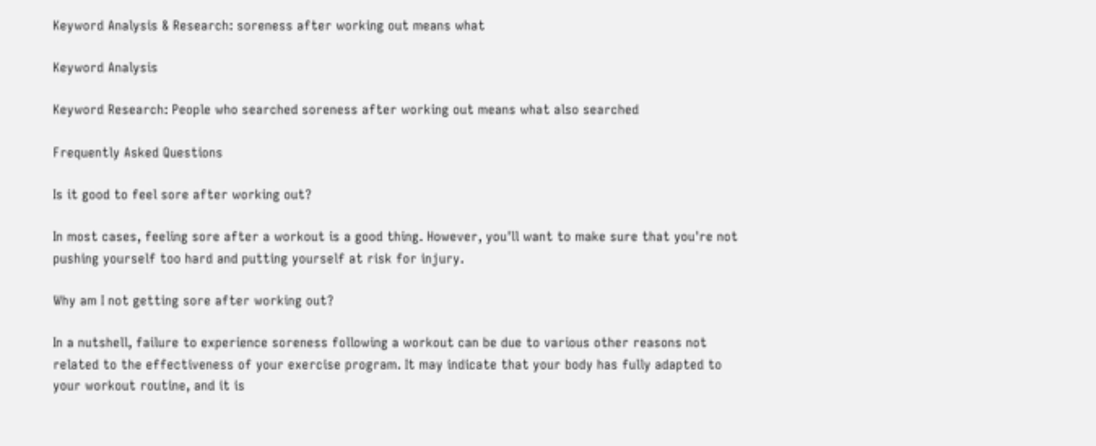Keyword Analysis & Research: soreness after working out means what

Keyword Analysis

Keyword Research: People who searched soreness after working out means what also searched

Frequently Asked Questions

Is it good to feel sore after working out?

In most cases, feeling sore after a workout is a good thing. However, you'll want to make sure that you're not pushing yourself too hard and putting yourself at risk for injury.

Why am I not getting sore after working out?

In a nutshell, failure to experience soreness following a workout can be due to various other reasons not related to the effectiveness of your exercise program. It may indicate that your body has fully adapted to your workout routine, and it is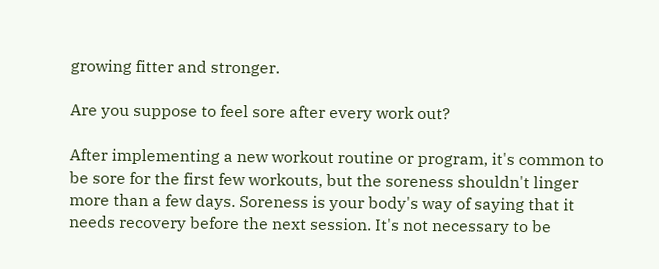growing fitter and stronger.

Are you suppose to feel sore after every work out?

After implementing a new workout routine or program, it's common to be sore for the first few workouts, but the soreness shouldn't linger more than a few days. Soreness is your body's way of saying that it needs recovery before the next session. It's not necessary to be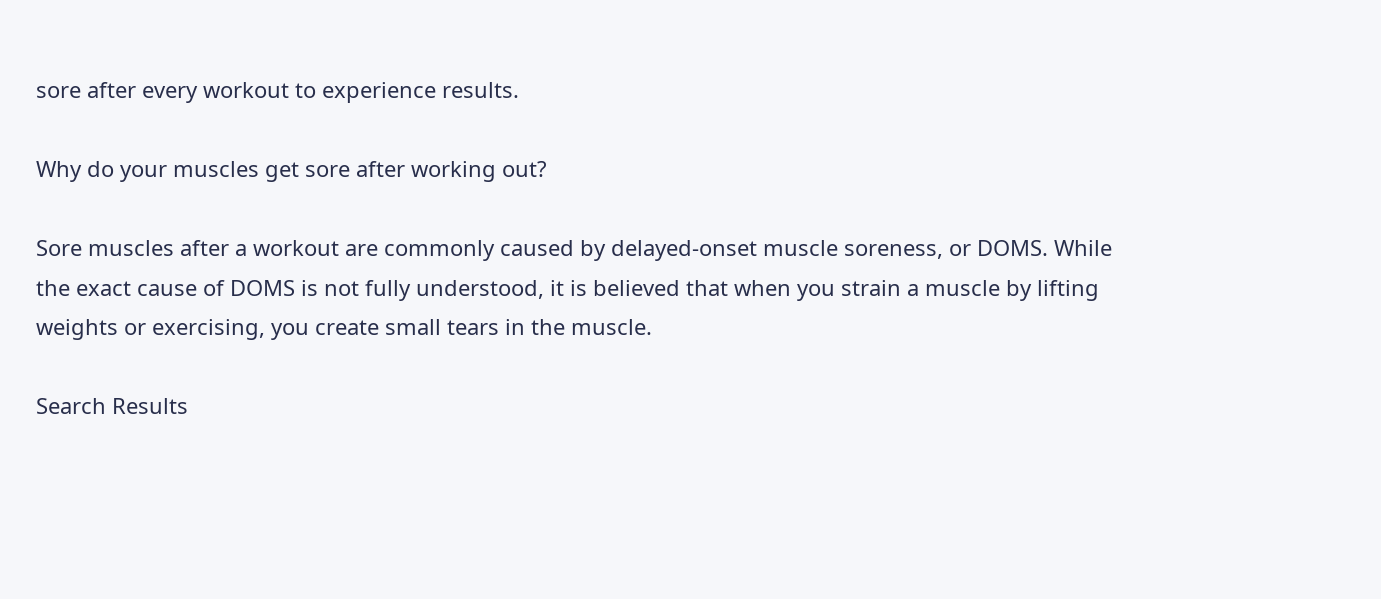sore after every workout to experience results.

Why do your muscles get sore after working out?

Sore muscles after a workout are commonly caused by delayed-onset muscle soreness, or DOMS. While the exact cause of DOMS is not fully understood, it is believed that when you strain a muscle by lifting weights or exercising, you create small tears in the muscle.

Search Results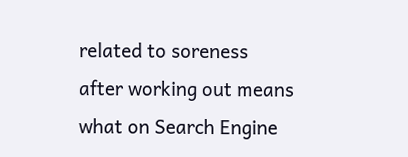related to soreness after working out means what on Search Engine